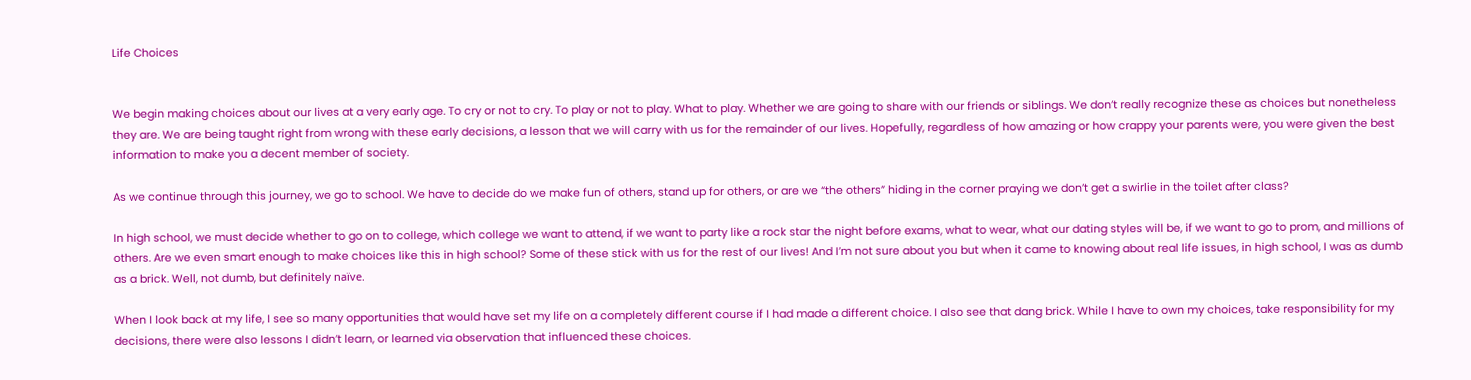Life Choices


We begin making choices about our lives at a very early age. To cry or not to cry. To play or not to play. What to play. Whether we are going to share with our friends or siblings. We don’t really recognize these as choices but nonetheless they are. We are being taught right from wrong with these early decisions, a lesson that we will carry with us for the remainder of our lives. Hopefully, regardless of how amazing or how crappy your parents were, you were given the best information to make you a decent member of society.

As we continue through this journey, we go to school. We have to decide do we make fun of others, stand up for others, or are we “the others” hiding in the corner praying we don’t get a swirlie in the toilet after class?

In high school, we must decide whether to go on to college, which college we want to attend, if we want to party like a rock star the night before exams, what to wear, what our dating styles will be, if we want to go to prom, and millions of others. Are we even smart enough to make choices like this in high school? Some of these stick with us for the rest of our lives! And I’m not sure about you but when it came to knowing about real life issues, in high school, I was as dumb as a brick. Well, not dumb, but definitely naïve.

When I look back at my life, I see so many opportunities that would have set my life on a completely different course if I had made a different choice. I also see that dang brick. While I have to own my choices, take responsibility for my decisions, there were also lessons I didn’t learn, or learned via observation that influenced these choices.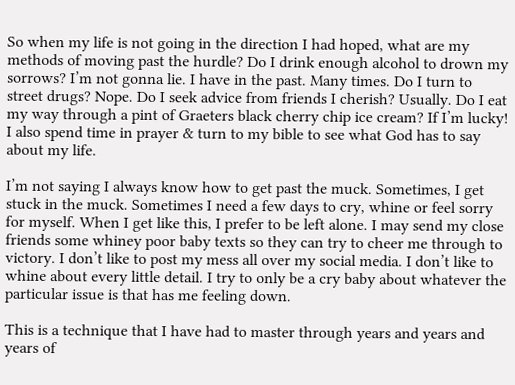So when my life is not going in the direction I had hoped, what are my methods of moving past the hurdle? Do I drink enough alcohol to drown my sorrows? I’m not gonna lie. I have in the past. Many times. Do I turn to street drugs? Nope. Do I seek advice from friends I cherish? Usually. Do I eat my way through a pint of Graeters black cherry chip ice cream? If I’m lucky! I also spend time in prayer & turn to my bible to see what God has to say about my life.

I’m not saying I always know how to get past the muck. Sometimes, I get stuck in the muck. Sometimes I need a few days to cry, whine or feel sorry for myself. When I get like this, I prefer to be left alone. I may send my close friends some whiney poor baby texts so they can try to cheer me through to victory. I don’t like to post my mess all over my social media. I don’t like to whine about every little detail. I try to only be a cry baby about whatever the particular issue is that has me feeling down.

This is a technique that I have had to master through years and years and years of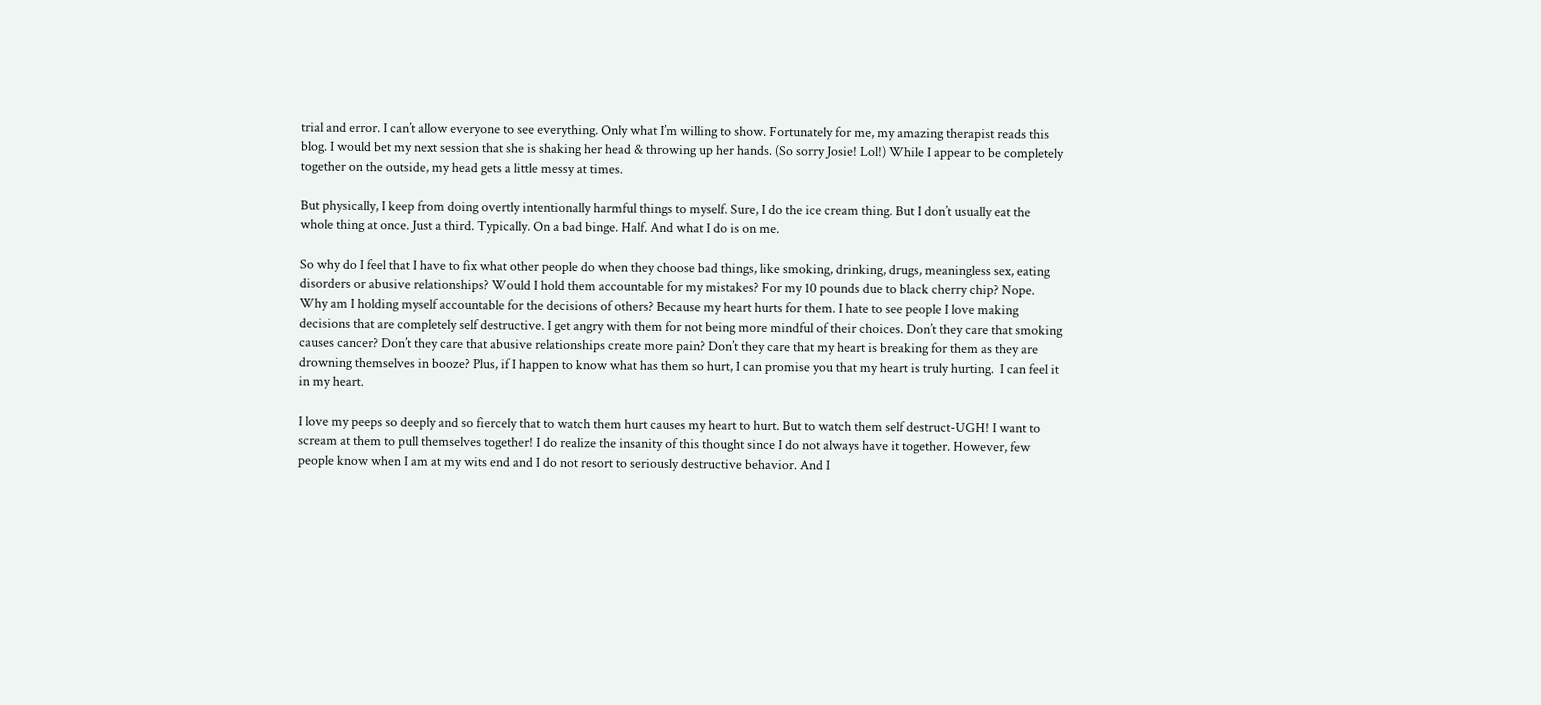trial and error. I can’t allow everyone to see everything. Only what I’m willing to show. Fortunately for me, my amazing therapist reads this blog. I would bet my next session that she is shaking her head & throwing up her hands. (So sorry Josie! Lol!) While I appear to be completely together on the outside, my head gets a little messy at times.

But physically, I keep from doing overtly intentionally harmful things to myself. Sure, I do the ice cream thing. But I don’t usually eat the whole thing at once. Just a third. Typically. On a bad binge. Half. And what I do is on me.

So why do I feel that I have to fix what other people do when they choose bad things, like smoking, drinking, drugs, meaningless sex, eating disorders or abusive relationships? Would I hold them accountable for my mistakes? For my 10 pounds due to black cherry chip? Nope. Why am I holding myself accountable for the decisions of others? Because my heart hurts for them. I hate to see people I love making decisions that are completely self destructive. I get angry with them for not being more mindful of their choices. Don’t they care that smoking causes cancer? Don’t they care that abusive relationships create more pain? Don’t they care that my heart is breaking for them as they are drowning themselves in booze? Plus, if I happen to know what has them so hurt, I can promise you that my heart is truly hurting.  I can feel it in my heart.

I love my peeps so deeply and so fiercely that to watch them hurt causes my heart to hurt. But to watch them self destruct-UGH! I want to scream at them to pull themselves together! I do realize the insanity of this thought since I do not always have it together. However, few people know when I am at my wits end and I do not resort to seriously destructive behavior. And I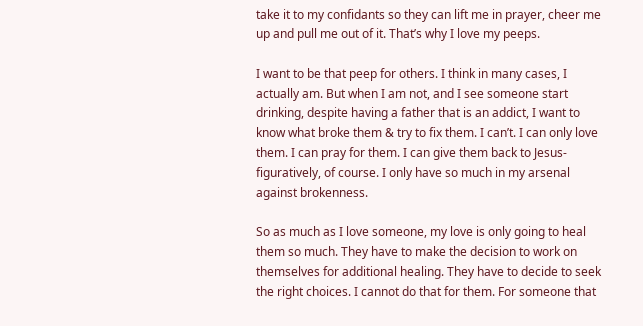take it to my confidants so they can lift me in prayer, cheer me up and pull me out of it. That’s why I love my peeps.

I want to be that peep for others. I think in many cases, I actually am. But when I am not, and I see someone start drinking, despite having a father that is an addict, I want to know what broke them & try to fix them. I can’t. I can only love them. I can pray for them. I can give them back to Jesus-figuratively, of course. I only have so much in my arsenal against brokenness.

So as much as I love someone, my love is only going to heal them so much. They have to make the decision to work on themselves for additional healing. They have to decide to seek the right choices. I cannot do that for them. For someone that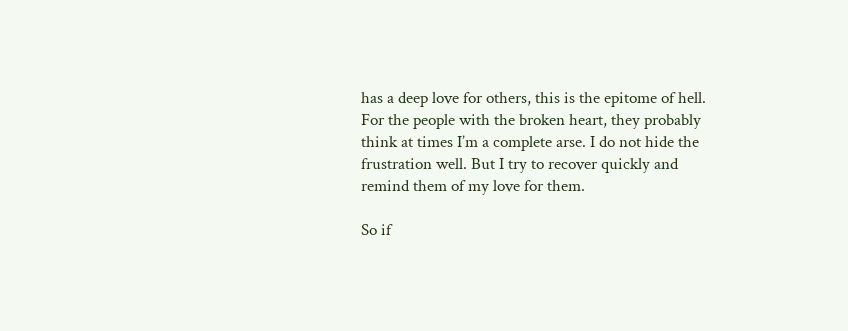has a deep love for others, this is the epitome of hell. For the people with the broken heart, they probably think at times I’m a complete arse. I do not hide the frustration well. But I try to recover quickly and remind them of my love for them.

So if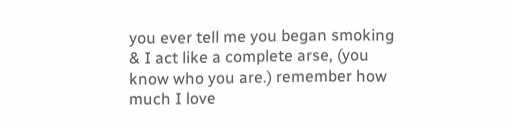you ever tell me you began smoking & I act like a complete arse, (you know who you are.) remember how much I love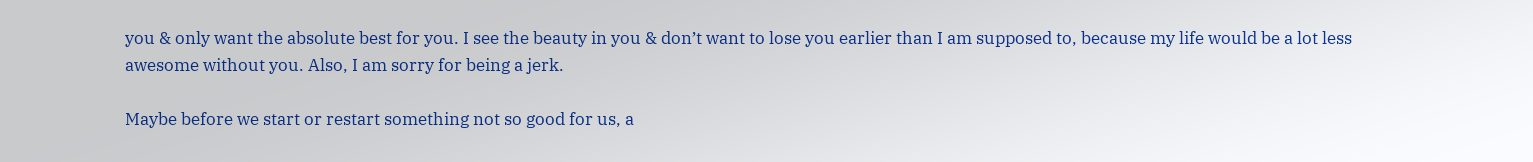you & only want the absolute best for you. I see the beauty in you & don’t want to lose you earlier than I am supposed to, because my life would be a lot less awesome without you. Also, I am sorry for being a jerk.

Maybe before we start or restart something not so good for us, a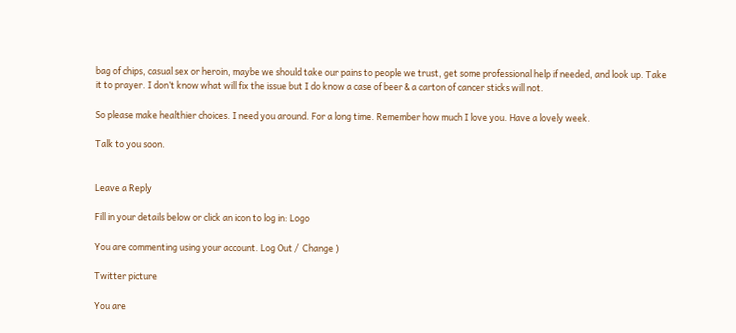bag of chips, casual sex or heroin, maybe we should take our pains to people we trust, get some professional help if needed, and look up. Take it to prayer. I don’t know what will fix the issue but I do know a case of beer & a carton of cancer sticks will not.

So please make healthier choices. I need you around. For a long time. Remember how much I love you. Have a lovely week.

Talk to you soon.


Leave a Reply

Fill in your details below or click an icon to log in: Logo

You are commenting using your account. Log Out /  Change )

Twitter picture

You are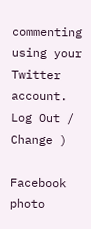commenting using your Twitter account. Log Out /  Change )

Facebook photo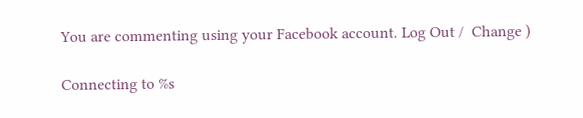You are commenting using your Facebook account. Log Out /  Change )

Connecting to %s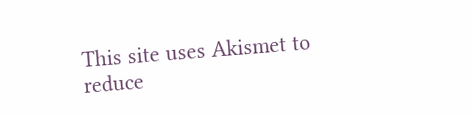This site uses Akismet to reduce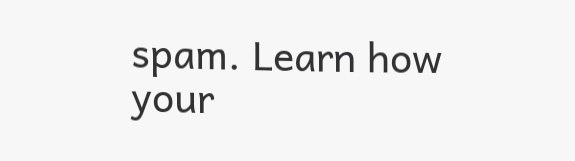spam. Learn how your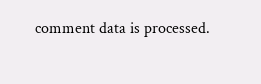comment data is processed.